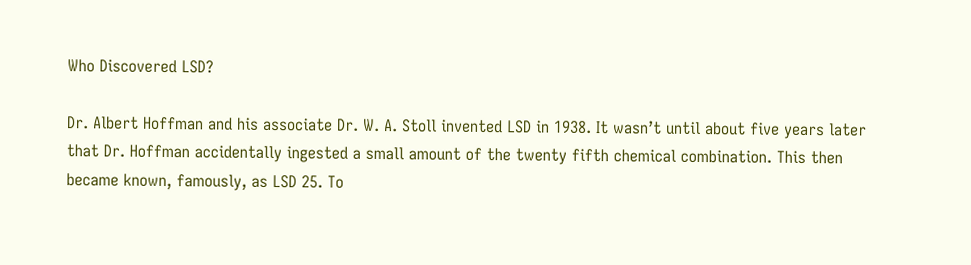Who Discovered LSD?

Dr. Albert Hoffman and his associate Dr. W. A. Stoll invented LSD in 1938. It wasn’t until about five years later that Dr. Hoffman accidentally ingested a small amount of the twenty fifth chemical combination. This then became known, famously, as LSD 25. To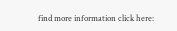find more information click here: